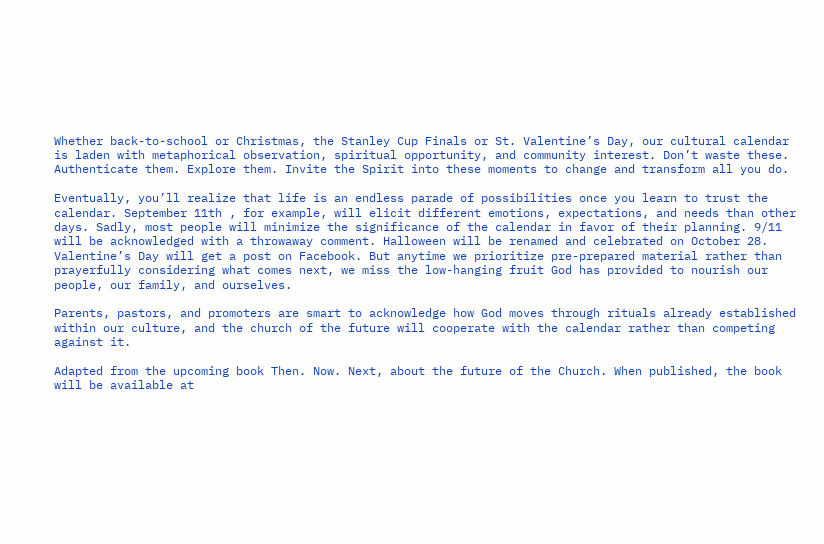Whether back-to-school or Christmas, the Stanley Cup Finals or St. Valentine’s Day, our cultural calendar is laden with metaphorical observation, spiritual opportunity, and community interest. Don’t waste these. Authenticate them. Explore them. Invite the Spirit into these moments to change and transform all you do.

Eventually, you’ll realize that life is an endless parade of possibilities once you learn to trust the calendar. September 11th , for example, will elicit different emotions, expectations, and needs than other days. Sadly, most people will minimize the significance of the calendar in favor of their planning. 9/11 will be acknowledged with a throwaway comment. Halloween will be renamed and celebrated on October 28. Valentine’s Day will get a post on Facebook. But anytime we prioritize pre-prepared material rather than prayerfully considering what comes next, we miss the low-hanging fruit God has provided to nourish our people, our family, and ourselves.

Parents, pastors, and promoters are smart to acknowledge how God moves through rituals already established within our culture, and the church of the future will cooperate with the calendar rather than competing against it.

Adapted from the upcoming book Then. Now. Next, about the future of the Church. When published, the book will be available at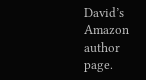David’s Amazon author page.